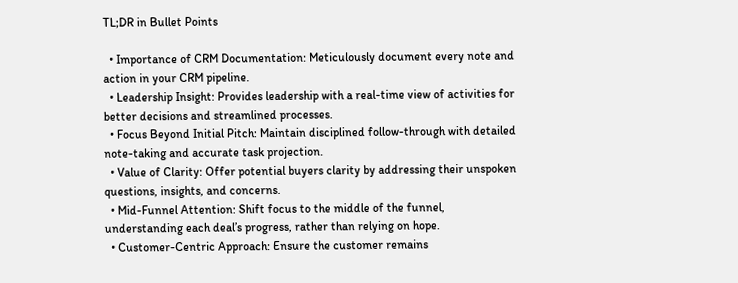TL;DR in Bullet Points

  • Importance of CRM Documentation: Meticulously document every note and action in your CRM pipeline.
  • Leadership Insight: Provides leadership with a real-time view of activities for better decisions and streamlined processes.
  • Focus Beyond Initial Pitch: Maintain disciplined follow-through with detailed note-taking and accurate task projection.
  • Value of Clarity: Offer potential buyers clarity by addressing their unspoken questions, insights, and concerns.
  • Mid-Funnel Attention: Shift focus to the middle of the funnel, understanding each deal’s progress, rather than relying on hope.
  • Customer-Centric Approach: Ensure the customer remains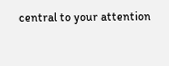central to your attention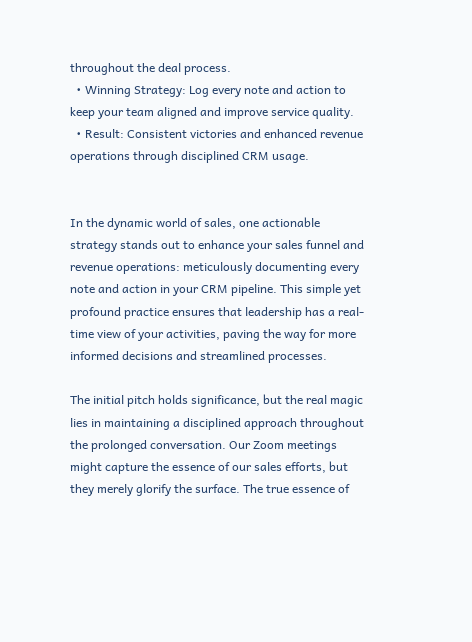throughout the deal process.
  • Winning Strategy: Log every note and action to keep your team aligned and improve service quality.
  • Result: Consistent victories and enhanced revenue operations through disciplined CRM usage.


In the dynamic world of sales, one actionable strategy stands out to enhance your sales funnel and revenue operations: meticulously documenting every note and action in your CRM pipeline. This simple yet profound practice ensures that leadership has a real-time view of your activities, paving the way for more informed decisions and streamlined processes.

The initial pitch holds significance, but the real magic lies in maintaining a disciplined approach throughout the prolonged conversation. Our Zoom meetings might capture the essence of our sales efforts, but they merely glorify the surface. The true essence of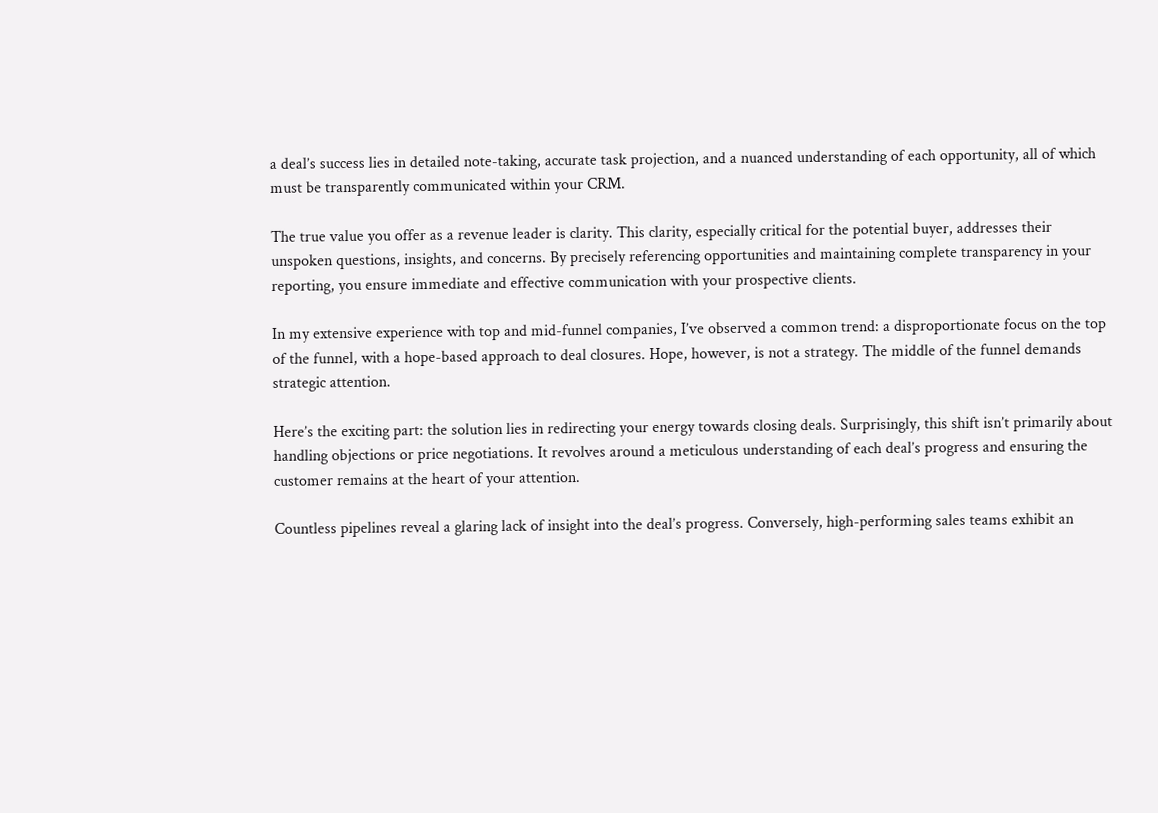a deal’s success lies in detailed note-taking, accurate task projection, and a nuanced understanding of each opportunity, all of which must be transparently communicated within your CRM.

The true value you offer as a revenue leader is clarity. This clarity, especially critical for the potential buyer, addresses their unspoken questions, insights, and concerns. By precisely referencing opportunities and maintaining complete transparency in your reporting, you ensure immediate and effective communication with your prospective clients.

In my extensive experience with top and mid-funnel companies, I’ve observed a common trend: a disproportionate focus on the top of the funnel, with a hope-based approach to deal closures. Hope, however, is not a strategy. The middle of the funnel demands strategic attention.

Here’s the exciting part: the solution lies in redirecting your energy towards closing deals. Surprisingly, this shift isn’t primarily about handling objections or price negotiations. It revolves around a meticulous understanding of each deal’s progress and ensuring the customer remains at the heart of your attention.

Countless pipelines reveal a glaring lack of insight into the deal’s progress. Conversely, high-performing sales teams exhibit an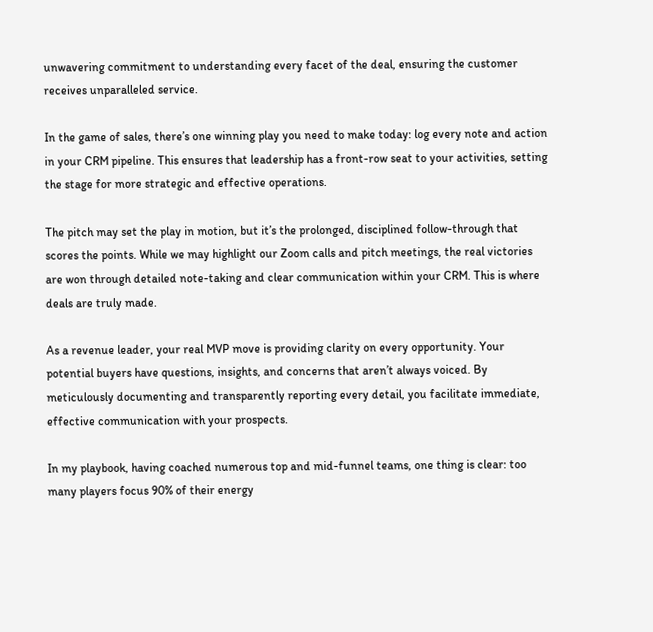unwavering commitment to understanding every facet of the deal, ensuring the customer receives unparalleled service.

In the game of sales, there’s one winning play you need to make today: log every note and action in your CRM pipeline. This ensures that leadership has a front-row seat to your activities, setting the stage for more strategic and effective operations.

The pitch may set the play in motion, but it’s the prolonged, disciplined follow-through that scores the points. While we may highlight our Zoom calls and pitch meetings, the real victories are won through detailed note-taking and clear communication within your CRM. This is where deals are truly made.

As a revenue leader, your real MVP move is providing clarity on every opportunity. Your potential buyers have questions, insights, and concerns that aren’t always voiced. By meticulously documenting and transparently reporting every detail, you facilitate immediate, effective communication with your prospects.

In my playbook, having coached numerous top and mid-funnel teams, one thing is clear: too many players focus 90% of their energy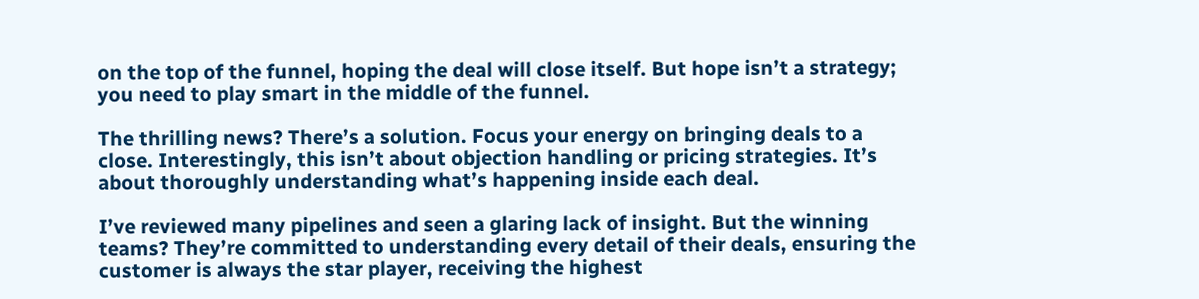on the top of the funnel, hoping the deal will close itself. But hope isn’t a strategy; you need to play smart in the middle of the funnel.

The thrilling news? There’s a solution. Focus your energy on bringing deals to a close. Interestingly, this isn’t about objection handling or pricing strategies. It’s about thoroughly understanding what’s happening inside each deal.

I’ve reviewed many pipelines and seen a glaring lack of insight. But the winning teams? They’re committed to understanding every detail of their deals, ensuring the customer is always the star player, receiving the highest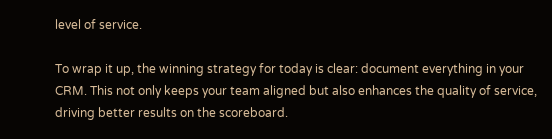level of service.

To wrap it up, the winning strategy for today is clear: document everything in your CRM. This not only keeps your team aligned but also enhances the quality of service, driving better results on the scoreboard.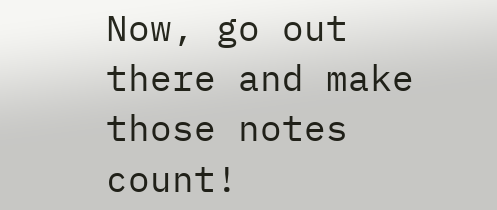Now, go out there and make those notes count!